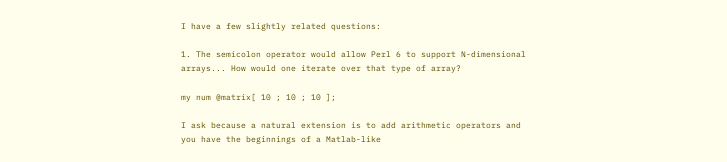I have a few slightly related questions:

1. The semicolon operator would allow Perl 6 to support N-dimensional
arrays... How would one iterate over that type of array?

my num @matrix[ 10 ; 10 ; 10 ];

I ask because a natural extension is to add arithmetic operators and
you have the beginnings of a Matlab-like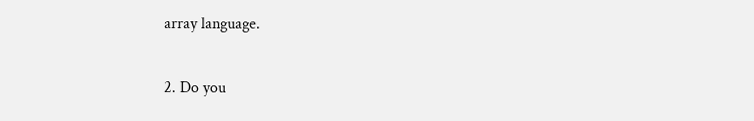array language.

2. Do you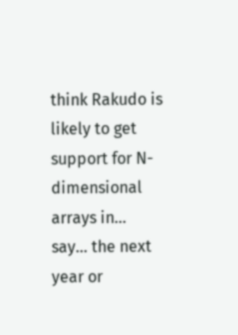think Rakudo is likely to get support for N-dimensional
arrays in... say... the next year or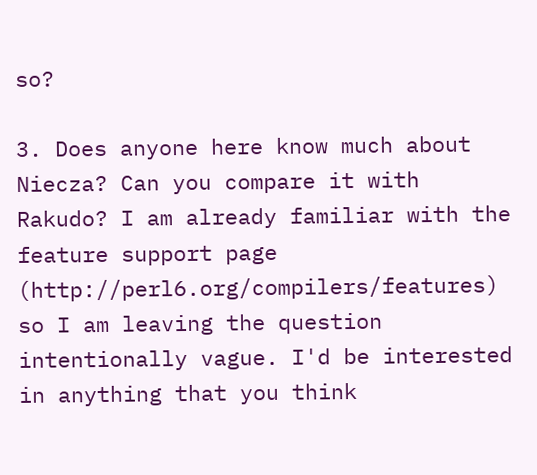so?

3. Does anyone here know much about Niecza? Can you compare it with
Rakudo? I am already familiar with the feature support page
(http://perl6.org/compilers/features) so I am leaving the question
intentionally vague. I'd be interested in anything that you think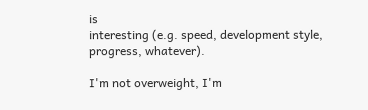is
interesting (e.g. speed, development style, progress, whatever).

I'm not overweight, I'm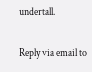undertall.

Reply via email to